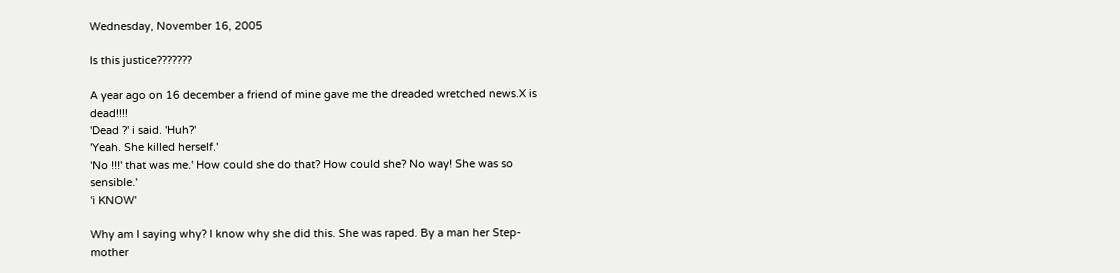Wednesday, November 16, 2005

Is this justice???????

A year ago on 16 december a friend of mine gave me the dreaded wretched news.X is dead!!!!
'Dead ?' i said. 'Huh?'
'Yeah. She killed herself.'
'No !!!' that was me.' How could she do that? How could she? No way! She was so sensible.'
'i KNOW'

Why am I saying why? I know why she did this. She was raped. By a man her Step-mother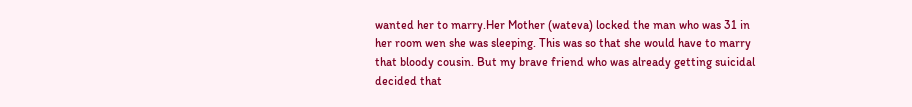wanted her to marry.Her Mother (wateva) locked the man who was 31 in her room wen she was sleeping. This was so that she would have to marry that bloody cousin. But my brave friend who was already getting suicidal decided that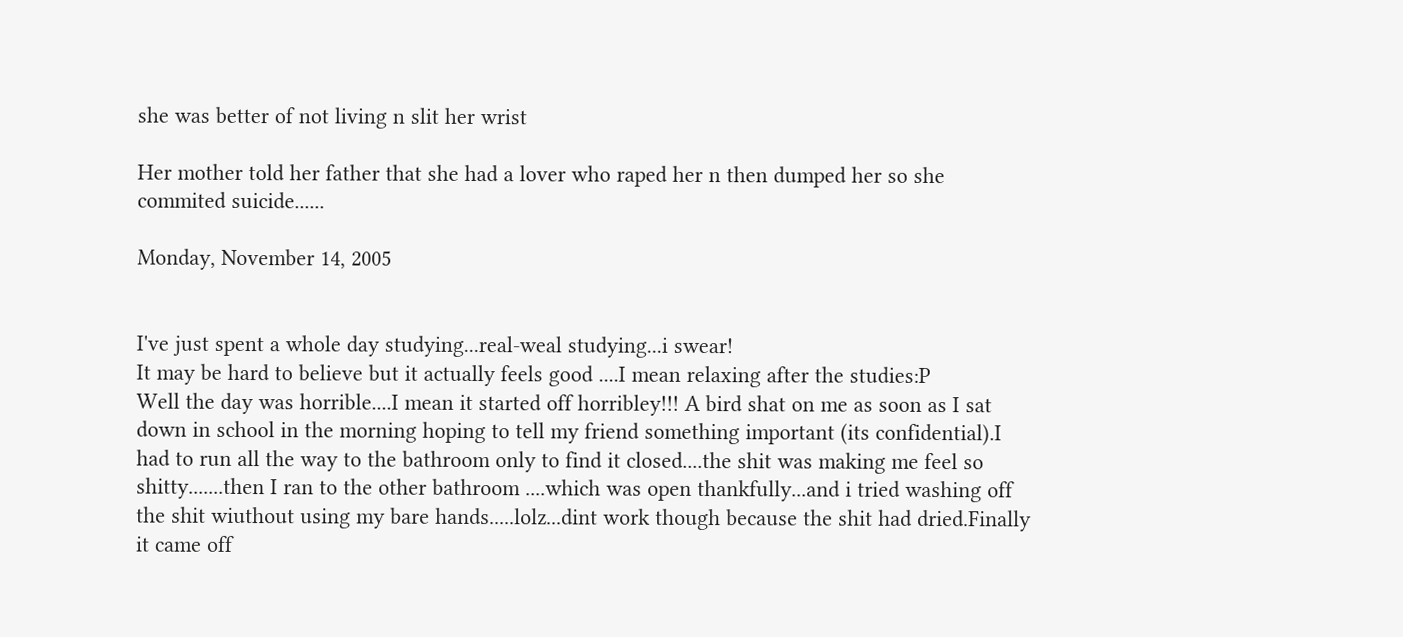she was better of not living n slit her wrist

Her mother told her father that she had a lover who raped her n then dumped her so she commited suicide......

Monday, November 14, 2005


I've just spent a whole day studying...real-weal studying...i swear!
It may be hard to believe but it actually feels good ....I mean relaxing after the studies:P
Well the day was horrible....I mean it started off horribley!!! A bird shat on me as soon as I sat down in school in the morning hoping to tell my friend something important (its confidential).I had to run all the way to the bathroom only to find it closed....the shit was making me feel so shitty.......then I ran to the other bathroom ....which was open thankfully...and i tried washing off the shit wiuthout using my bare hands.....lolz...dint work though because the shit had dried.Finally it came off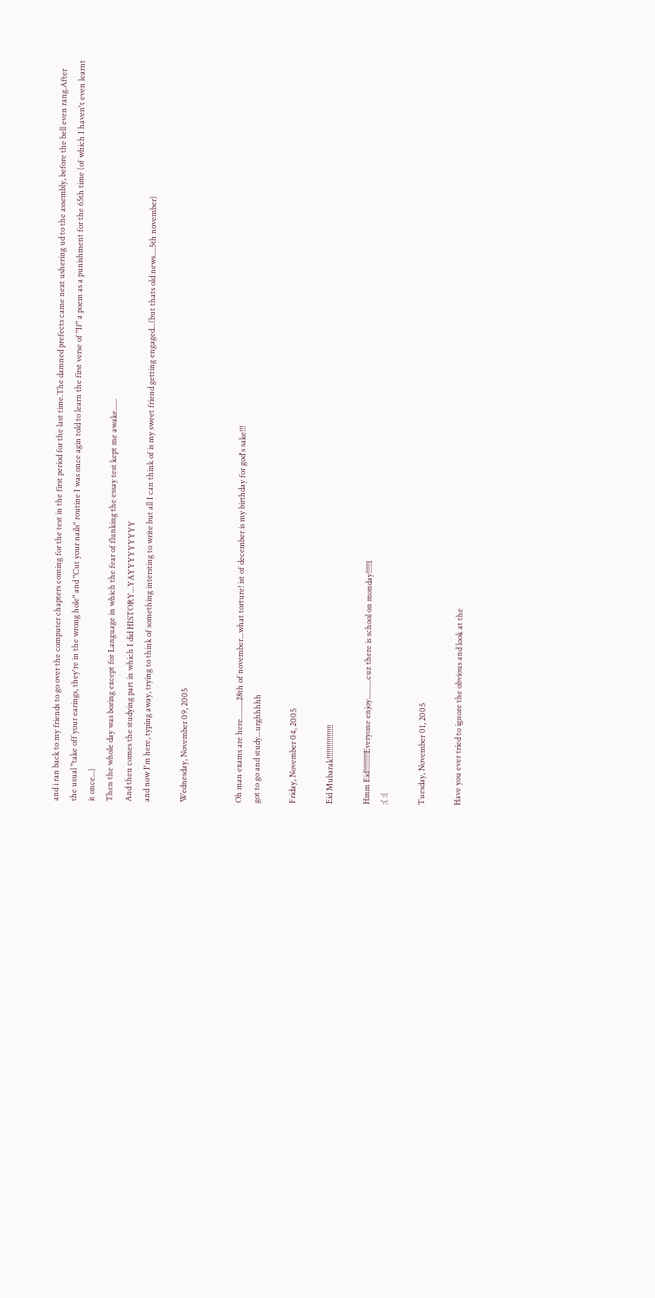and i ran back to my friends to go over the computer chapters coming for the test in the first period for the last time.The damned prefects came next ushering ud to the assembly, before the bell even rang.After the usual "take off your earings, they're in the wrong hole" and "Cut your nails" routine I was once agin told to learn the first verse of "If" a poem as a punishment for the 65th time (of which I haven't even learnt it once...)
Then the whole day was boring except for Language in which the fear of flunking the essay test kept me awake......
And then comes the studying part in which I did HISTORY...YAYYYYYYYYY
and now I'm here, typing away, trying to think of something intersting to write but all I can think of is my sweet friend getting engaged...(but thats old news....5th november)

Wednesday, November 09, 2005


Oh man exams are here.........28th of november...what torture! ist of december is my birthday for god's sake!!!
got to go and study...urghhhhh

Friday, November 04, 2005

Eid Mubarak!!!!!!!!!!!!!!!!!

Hmm Eid!!!!!!!!!Everyone enjoy..........cuz there is school on monday!!!!!1
:( :(

Tuesday, November 01, 2005

Have you ever tried to ignore the obvious and look at the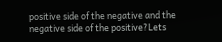positive side of the negative and the negative side of the positive?Lets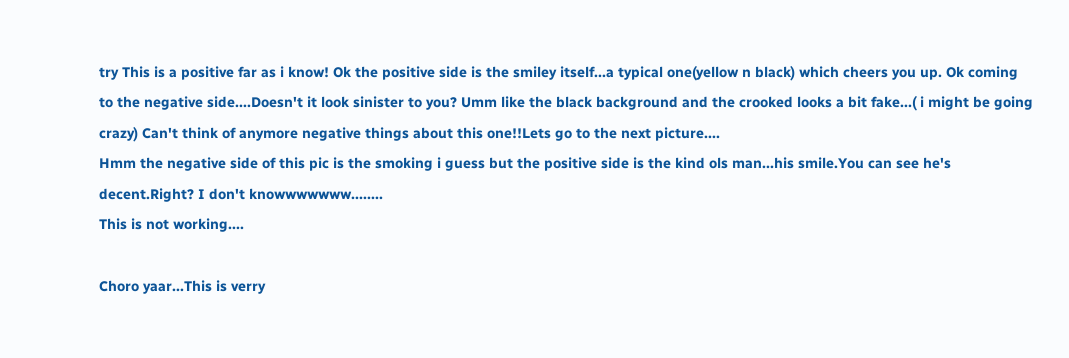try This is a positive far as i know! Ok the positive side is the smiley itself...a typical one(yellow n black) which cheers you up. Ok coming to the negative side....Doesn't it look sinister to you? Umm like the black background and the crooked looks a bit fake...( i might be going crazy) Can't think of anymore negative things about this one!!Lets go to the next picture....
Hmm the negative side of this pic is the smoking i guess but the positive side is the kind ols man...his smile.You can see he's decent.Right? I don't knowwwwwww........
This is not working....

Choro yaar...This is verry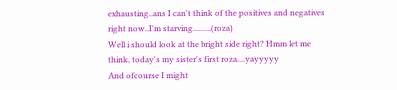exhausting..ans I can't think of the positives and negatives right now..I'm starving.........(roza)
Well i should look at the bright side right? Hmm let me think, today's my sister's first roza....yayyyyy
And ofcourse I might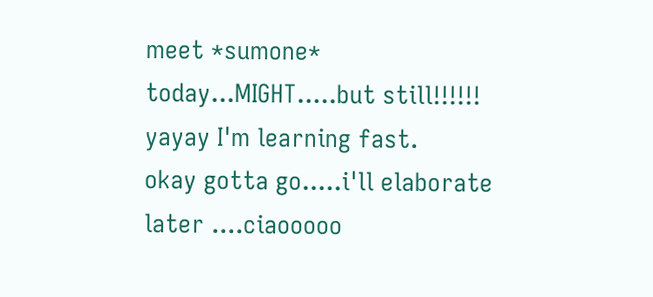meet *sumone* today...MIGHT.....but still!!!!!!
yayay I'm learning fast.
okay gotta go.....i'll elaborate later ....ciaooooo